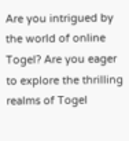Are you intrigued by the world of online Togel? Are you eager to explore the thrilling realms of Togel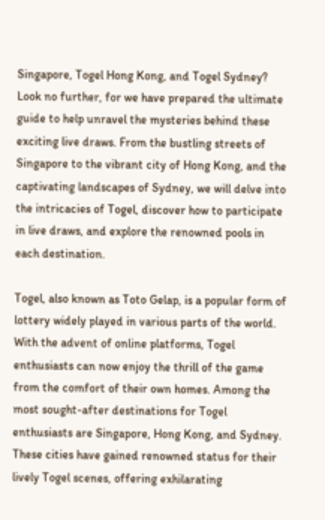Singapore, Togel Hong Kong, and Togel Sydney? Look no further, for we have prepared the ultimate guide to help unravel the mysteries behind these exciting live draws. From the bustling streets of Singapore to the vibrant city of Hong Kong, and the captivating landscapes of Sydney, we will delve into the intricacies of Togel, discover how to participate in live draws, and explore the renowned pools in each destination.

Togel, also known as Toto Gelap, is a popular form of lottery widely played in various parts of the world. With the advent of online platforms, Togel enthusiasts can now enjoy the thrill of the game from the comfort of their own homes. Among the most sought-after destinations for Togel enthusiasts are Singapore, Hong Kong, and Sydney. These cities have gained renowned status for their lively Togel scenes, offering exhilarating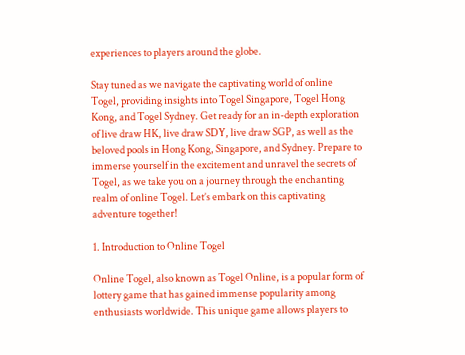experiences to players around the globe.

Stay tuned as we navigate the captivating world of online Togel, providing insights into Togel Singapore, Togel Hong Kong, and Togel Sydney. Get ready for an in-depth exploration of live draw HK, live draw SDY, live draw SGP, as well as the beloved pools in Hong Kong, Singapore, and Sydney. Prepare to immerse yourself in the excitement and unravel the secrets of Togel, as we take you on a journey through the enchanting realm of online Togel. Let’s embark on this captivating adventure together!

1. Introduction to Online Togel

Online Togel, also known as Togel Online, is a popular form of lottery game that has gained immense popularity among enthusiasts worldwide. This unique game allows players to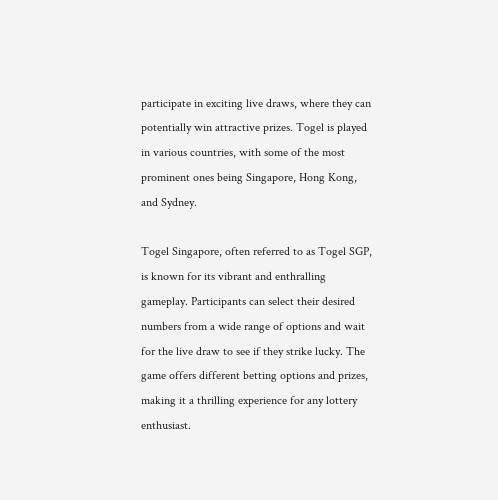participate in exciting live draws, where they can potentially win attractive prizes. Togel is played in various countries, with some of the most prominent ones being Singapore, Hong Kong, and Sydney.

Togel Singapore, often referred to as Togel SGP, is known for its vibrant and enthralling gameplay. Participants can select their desired numbers from a wide range of options and wait for the live draw to see if they strike lucky. The game offers different betting options and prizes, making it a thrilling experience for any lottery enthusiast.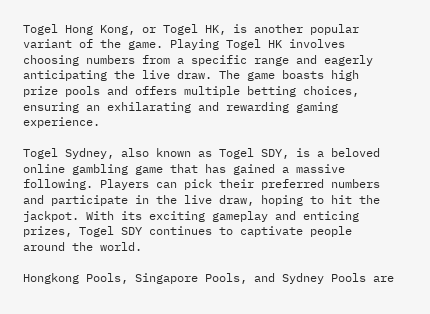Togel Hong Kong, or Togel HK, is another popular variant of the game. Playing Togel HK involves choosing numbers from a specific range and eagerly anticipating the live draw. The game boasts high prize pools and offers multiple betting choices, ensuring an exhilarating and rewarding gaming experience.

Togel Sydney, also known as Togel SDY, is a beloved online gambling game that has gained a massive following. Players can pick their preferred numbers and participate in the live draw, hoping to hit the jackpot. With its exciting gameplay and enticing prizes, Togel SDY continues to captivate people around the world.

Hongkong Pools, Singapore Pools, and Sydney Pools are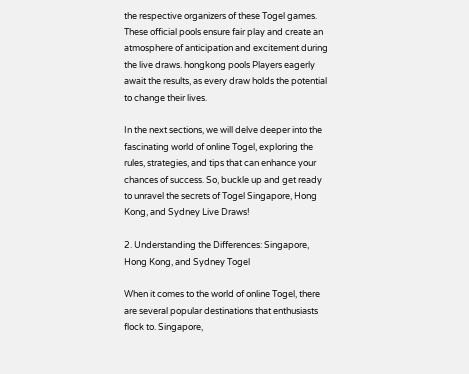the respective organizers of these Togel games. These official pools ensure fair play and create an atmosphere of anticipation and excitement during the live draws. hongkong pools Players eagerly await the results, as every draw holds the potential to change their lives.

In the next sections, we will delve deeper into the fascinating world of online Togel, exploring the rules, strategies, and tips that can enhance your chances of success. So, buckle up and get ready to unravel the secrets of Togel Singapore, Hong Kong, and Sydney Live Draws!

2. Understanding the Differences: Singapore, Hong Kong, and Sydney Togel

When it comes to the world of online Togel, there are several popular destinations that enthusiasts flock to. Singapore,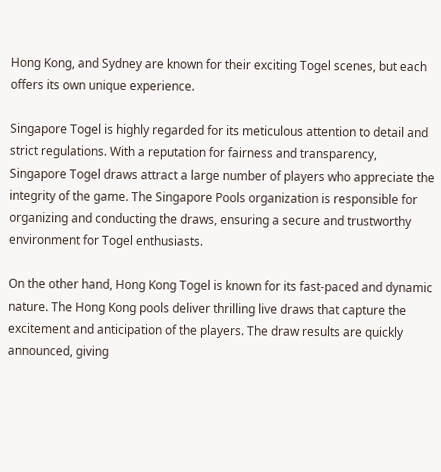Hong Kong, and Sydney are known for their exciting Togel scenes, but each offers its own unique experience.

Singapore Togel is highly regarded for its meticulous attention to detail and strict regulations. With a reputation for fairness and transparency, Singapore Togel draws attract a large number of players who appreciate the integrity of the game. The Singapore Pools organization is responsible for organizing and conducting the draws, ensuring a secure and trustworthy environment for Togel enthusiasts.

On the other hand, Hong Kong Togel is known for its fast-paced and dynamic nature. The Hong Kong pools deliver thrilling live draws that capture the excitement and anticipation of the players. The draw results are quickly announced, giving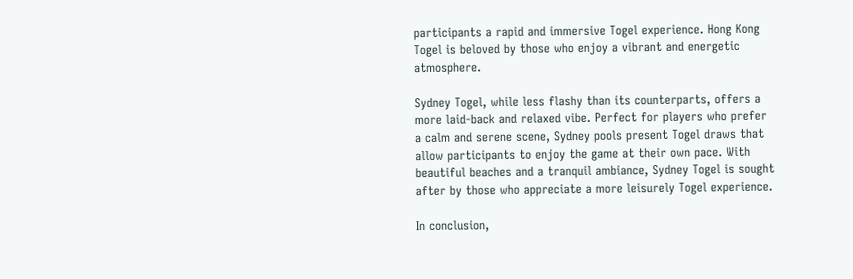participants a rapid and immersive Togel experience. Hong Kong Togel is beloved by those who enjoy a vibrant and energetic atmosphere.

Sydney Togel, while less flashy than its counterparts, offers a more laid-back and relaxed vibe. Perfect for players who prefer a calm and serene scene, Sydney pools present Togel draws that allow participants to enjoy the game at their own pace. With beautiful beaches and a tranquil ambiance, Sydney Togel is sought after by those who appreciate a more leisurely Togel experience.

In conclusion,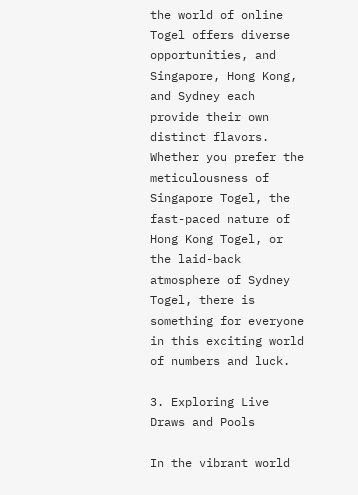the world of online Togel offers diverse opportunities, and Singapore, Hong Kong, and Sydney each provide their own distinct flavors. Whether you prefer the meticulousness of Singapore Togel, the fast-paced nature of Hong Kong Togel, or the laid-back atmosphere of Sydney Togel, there is something for everyone in this exciting world of numbers and luck.

3. Exploring Live Draws and Pools

In the vibrant world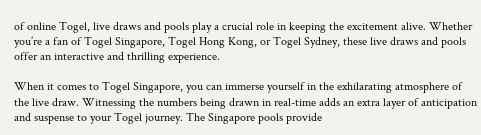of online Togel, live draws and pools play a crucial role in keeping the excitement alive. Whether you’re a fan of Togel Singapore, Togel Hong Kong, or Togel Sydney, these live draws and pools offer an interactive and thrilling experience.

When it comes to Togel Singapore, you can immerse yourself in the exhilarating atmosphere of the live draw. Witnessing the numbers being drawn in real-time adds an extra layer of anticipation and suspense to your Togel journey. The Singapore pools provide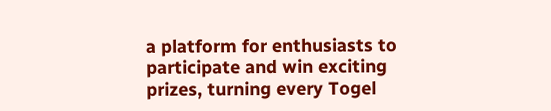a platform for enthusiasts to participate and win exciting prizes, turning every Togel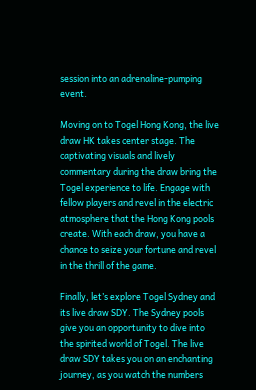session into an adrenaline-pumping event.

Moving on to Togel Hong Kong, the live draw HK takes center stage. The captivating visuals and lively commentary during the draw bring the Togel experience to life. Engage with fellow players and revel in the electric atmosphere that the Hong Kong pools create. With each draw, you have a chance to seize your fortune and revel in the thrill of the game.

Finally, let’s explore Togel Sydney and its live draw SDY. The Sydney pools give you an opportunity to dive into the spirited world of Togel. The live draw SDY takes you on an enchanting journey, as you watch the numbers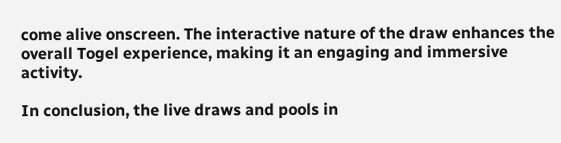come alive onscreen. The interactive nature of the draw enhances the overall Togel experience, making it an engaging and immersive activity.

In conclusion, the live draws and pools in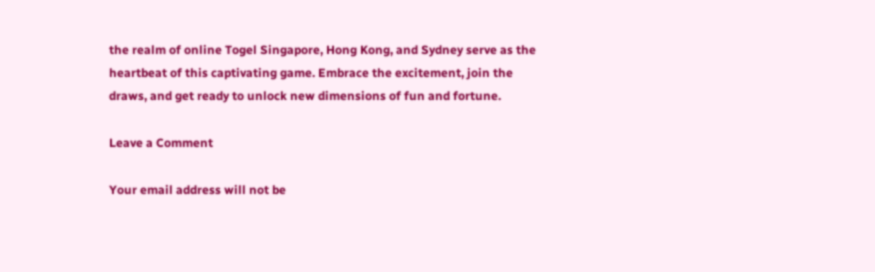the realm of online Togel Singapore, Hong Kong, and Sydney serve as the heartbeat of this captivating game. Embrace the excitement, join the draws, and get ready to unlock new dimensions of fun and fortune.

Leave a Comment

Your email address will not be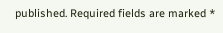published. Required fields are marked *